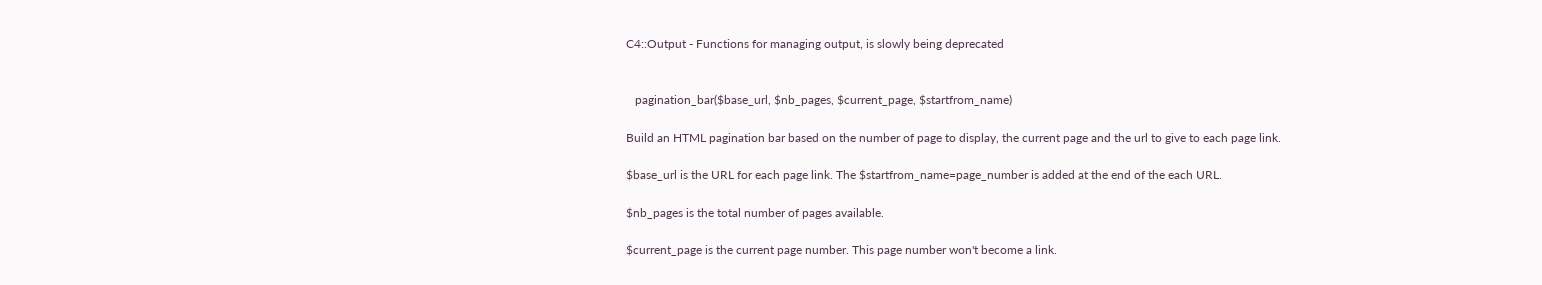C4::Output - Functions for managing output, is slowly being deprecated


   pagination_bar($base_url, $nb_pages, $current_page, $startfrom_name)

Build an HTML pagination bar based on the number of page to display, the current page and the url to give to each page link.

$base_url is the URL for each page link. The $startfrom_name=page_number is added at the end of the each URL.

$nb_pages is the total number of pages available.

$current_page is the current page number. This page number won't become a link.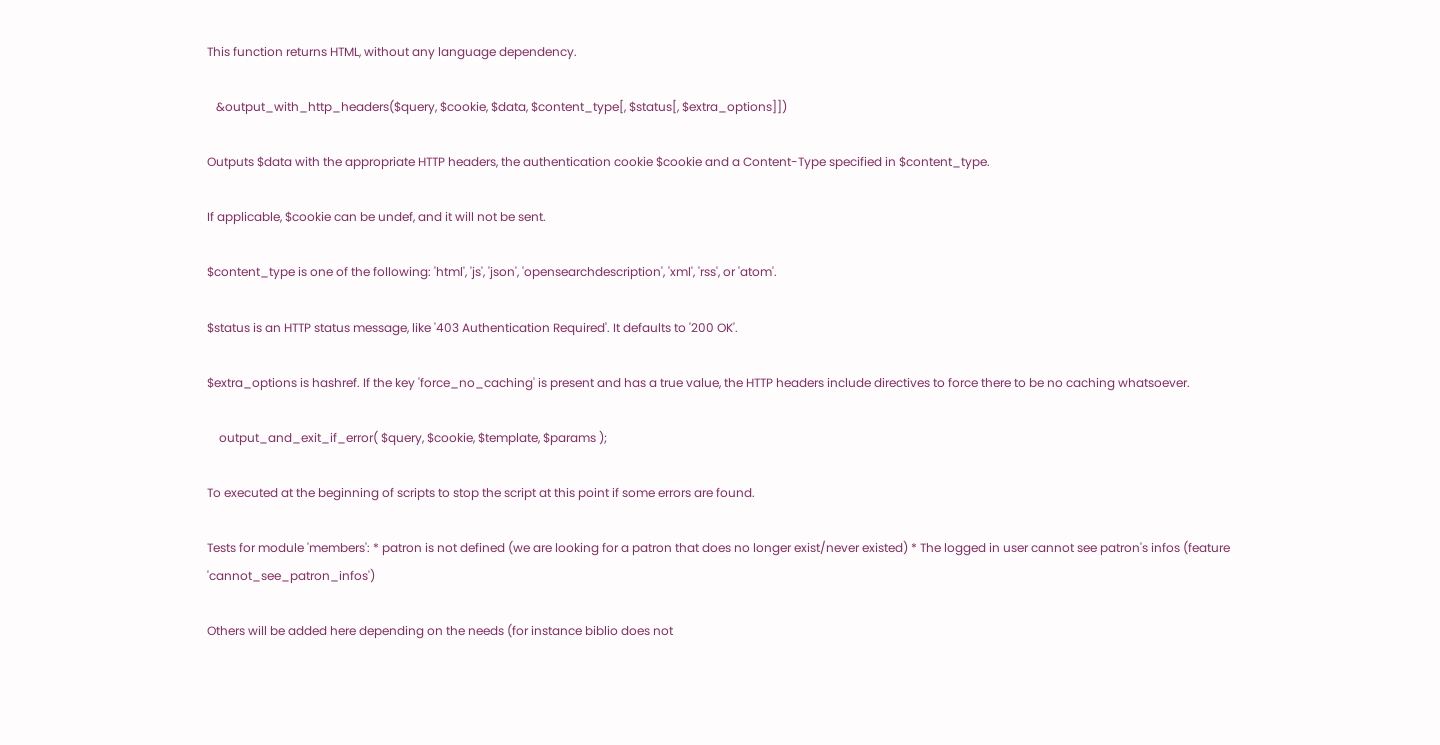This function returns HTML, without any language dependency.

   &output_with_http_headers($query, $cookie, $data, $content_type[, $status[, $extra_options]])

Outputs $data with the appropriate HTTP headers, the authentication cookie $cookie and a Content-Type specified in $content_type.

If applicable, $cookie can be undef, and it will not be sent.

$content_type is one of the following: 'html', 'js', 'json', 'opensearchdescription', 'xml', 'rss', or 'atom'.

$status is an HTTP status message, like '403 Authentication Required'. It defaults to '200 OK'.

$extra_options is hashref. If the key 'force_no_caching' is present and has a true value, the HTTP headers include directives to force there to be no caching whatsoever.

    output_and_exit_if_error( $query, $cookie, $template, $params );

To executed at the beginning of scripts to stop the script at this point if some errors are found.

Tests for module 'members': * patron is not defined (we are looking for a patron that does no longer exist/never existed) * The logged in user cannot see patron's infos (feature 'cannot_see_patron_infos')

Others will be added here depending on the needs (for instance biblio does not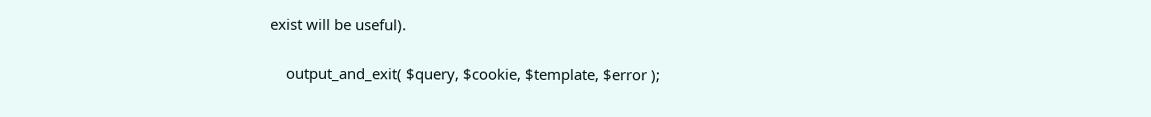exist will be useful).

    output_and_exit( $query, $cookie, $template, $error );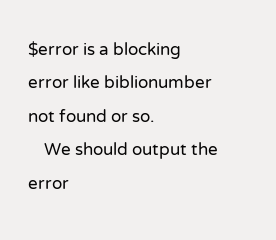$error is a blocking error like biblionumber not found or so.
    We should output the error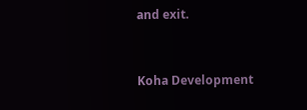and exit.


Koha Development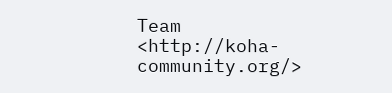Team <http://koha-community.org/>